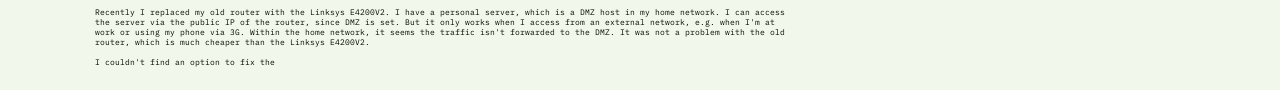Recently I replaced my old router with the Linksys E4200V2. I have a personal server, which is a DMZ host in my home network. I can access the server via the public IP of the router, since DMZ is set. But it only works when I access from an external network, e.g. when I'm at work or using my phone via 3G. Within the home network, it seems the traffic isn't forwarded to the DMZ. It was not a problem with the old router, which is much cheaper than the Linksys E4200V2.

I couldn't find an option to fix the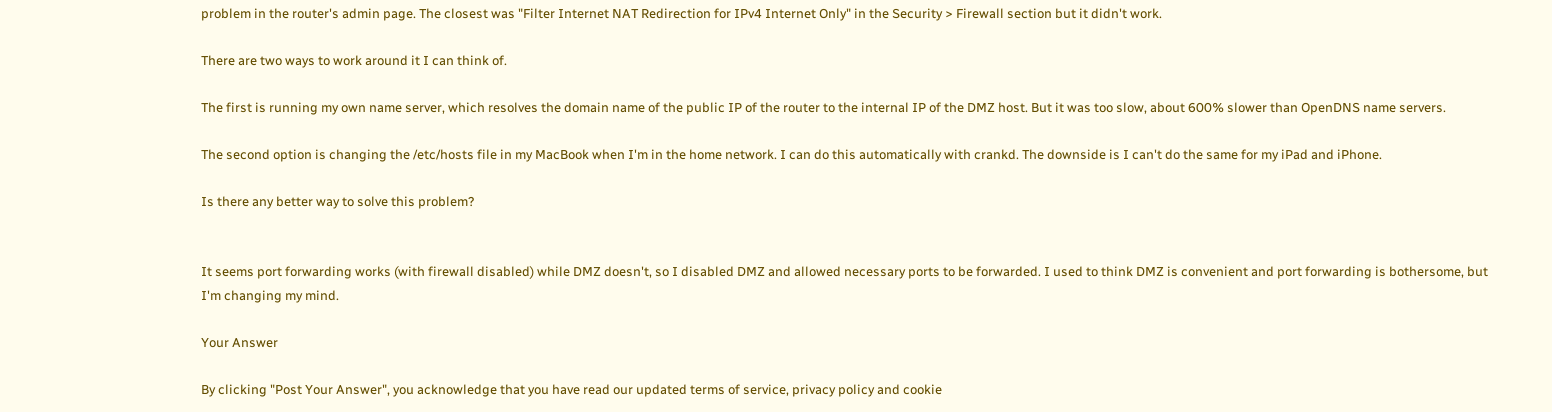problem in the router's admin page. The closest was "Filter Internet NAT Redirection for IPv4 Internet Only" in the Security > Firewall section but it didn't work.

There are two ways to work around it I can think of.

The first is running my own name server, which resolves the domain name of the public IP of the router to the internal IP of the DMZ host. But it was too slow, about 600% slower than OpenDNS name servers.

The second option is changing the /etc/hosts file in my MacBook when I'm in the home network. I can do this automatically with crankd. The downside is I can't do the same for my iPad and iPhone.

Is there any better way to solve this problem?


It seems port forwarding works (with firewall disabled) while DMZ doesn't, so I disabled DMZ and allowed necessary ports to be forwarded. I used to think DMZ is convenient and port forwarding is bothersome, but I'm changing my mind.

Your Answer

By clicking "Post Your Answer", you acknowledge that you have read our updated terms of service, privacy policy and cookie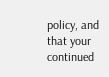policy, and that your continued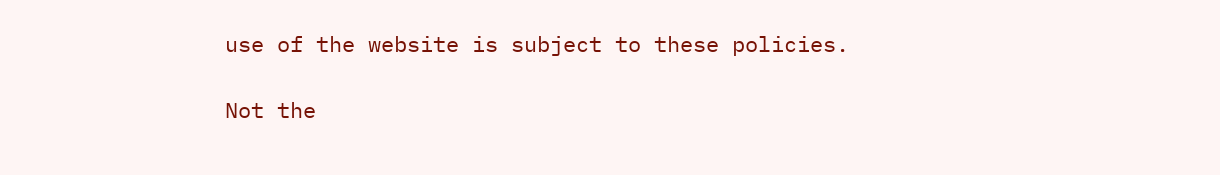use of the website is subject to these policies.

Not the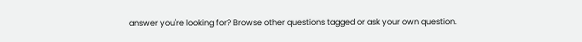answer you're looking for? Browse other questions tagged or ask your own question.